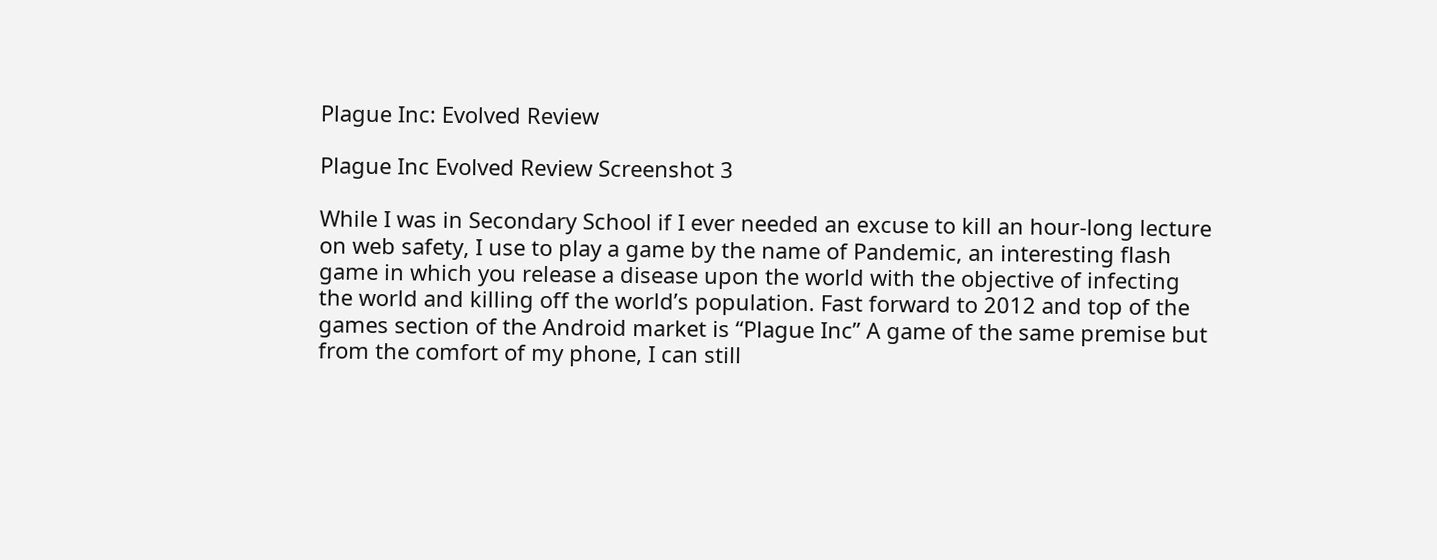Plague Inc: Evolved Review

Plague Inc Evolved Review Screenshot 3

While I was in Secondary School if I ever needed an excuse to kill an hour-long lecture on web safety, I use to play a game by the name of Pandemic, an interesting flash game in which you release a disease upon the world with the objective of infecting the world and killing off the world’s population. Fast forward to 2012 and top of the games section of the Android market is “Plague Inc” A game of the same premise but from the comfort of my phone, I can still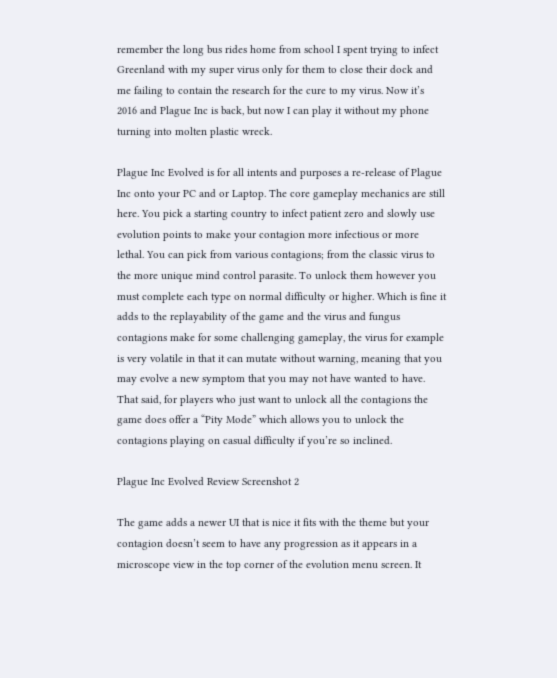remember the long bus rides home from school I spent trying to infect Greenland with my super virus only for them to close their dock and me failing to contain the research for the cure to my virus. Now it’s 2016 and Plague Inc is back, but now I can play it without my phone turning into molten plastic wreck.

Plague Inc Evolved is for all intents and purposes a re-release of Plague Inc onto your PC and or Laptop. The core gameplay mechanics are still here. You pick a starting country to infect patient zero and slowly use evolution points to make your contagion more infectious or more lethal. You can pick from various contagions; from the classic virus to the more unique mind control parasite. To unlock them however you must complete each type on normal difficulty or higher. Which is fine it adds to the replayability of the game and the virus and fungus contagions make for some challenging gameplay, the virus for example is very volatile in that it can mutate without warning, meaning that you may evolve a new symptom that you may not have wanted to have. That said, for players who just want to unlock all the contagions the game does offer a “Pity Mode” which allows you to unlock the contagions playing on casual difficulty if you’re so inclined.

Plague Inc Evolved Review Screenshot 2

The game adds a newer UI that is nice it fits with the theme but your contagion doesn’t seem to have any progression as it appears in a microscope view in the top corner of the evolution menu screen. It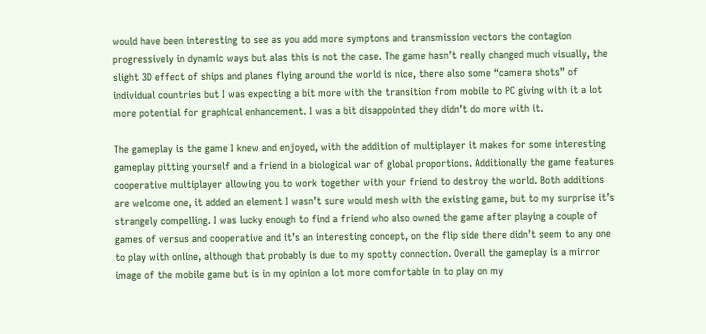would have been interesting to see as you add more symptons and transmission vectors the contagion progressively in dynamic ways but alas this is not the case. The game hasn’t really changed much visually, the slight 3D effect of ships and planes flying around the world is nice, there also some “camera shots” of individual countries but I was expecting a bit more with the transition from mobile to PC giving with it a lot more potential for graphical enhancement. I was a bit disappointed they didn’t do more with it.

The gameplay is the game I knew and enjoyed, with the addition of multiplayer it makes for some interesting gameplay pitting yourself and a friend in a biological war of global proportions. Additionally the game features cooperative multiplayer allowing you to work together with your friend to destroy the world. Both additions are welcome one, it added an element I wasn’t sure would mesh with the existing game, but to my surprise it’s strangely compelling. I was lucky enough to find a friend who also owned the game after playing a couple of games of versus and cooperative and it’s an interesting concept, on the flip side there didn’t seem to any one to play with online, although that probably is due to my spotty connection. Overall the gameplay is a mirror image of the mobile game but is in my opinion a lot more comfortable in to play on my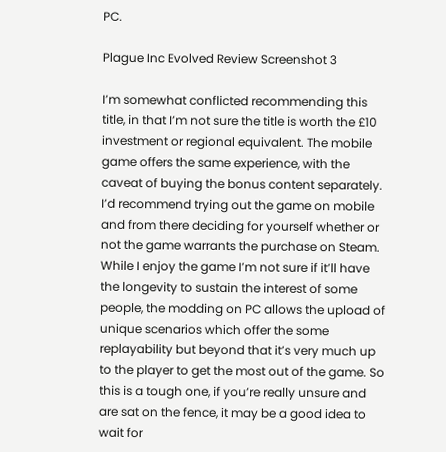PC.

Plague Inc Evolved Review Screenshot 3

I’m somewhat conflicted recommending this title, in that I’m not sure the title is worth the £10 investment or regional equivalent. The mobile game offers the same experience, with the caveat of buying the bonus content separately. I’d recommend trying out the game on mobile and from there deciding for yourself whether or not the game warrants the purchase on Steam. While I enjoy the game I’m not sure if it’ll have the longevity to sustain the interest of some people, the modding on PC allows the upload of unique scenarios which offer the some replayability but beyond that it’s very much up to the player to get the most out of the game. So this is a tough one, if you’re really unsure and are sat on the fence, it may be a good idea to wait for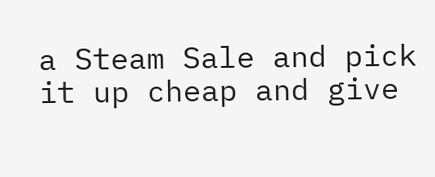a Steam Sale and pick it up cheap and give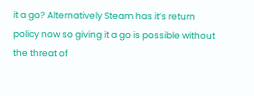it a go? Alternatively Steam has it’s return policy now so giving it a go is possible without the threat of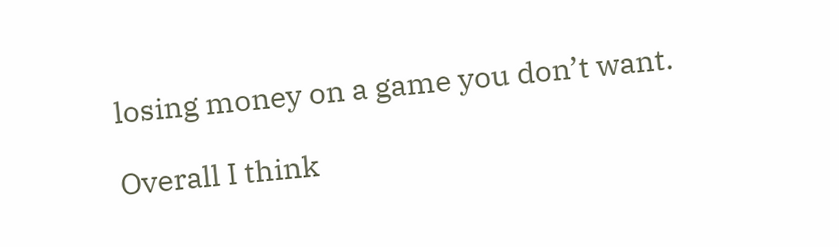losing money on a game you don’t want.

Overall I think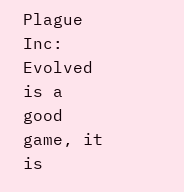Plague Inc: Evolved is a good game, it is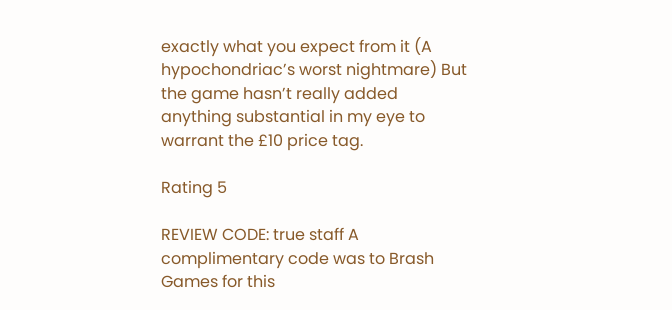exactly what you expect from it (A hypochondriac’s worst nightmare) But the game hasn’t really added anything substantial in my eye to warrant the £10 price tag.

Rating 5

REVIEW CODE: true staff A complimentary code was to Brash Games for this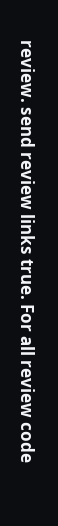review. send review links true. For all review code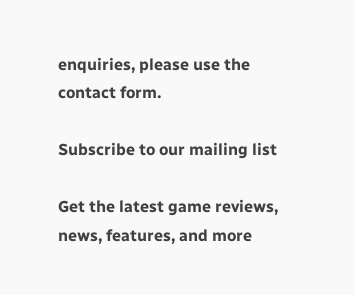enquiries, please use the contact form.

Subscribe to our mailing list

Get the latest game reviews, news, features, and more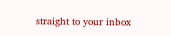straight to your inbox